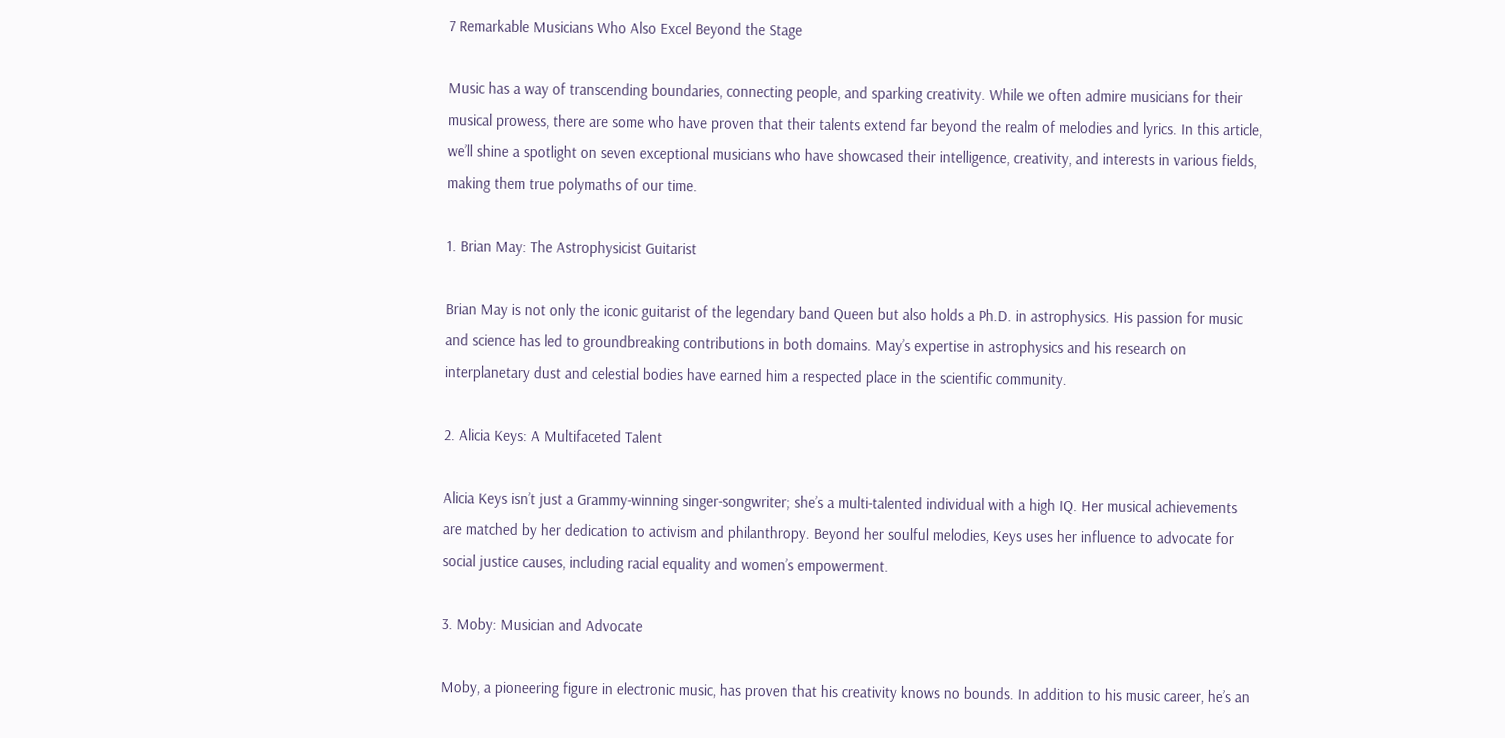7 Remarkable Musicians Who Also Excel Beyond the Stage

Music has a way of transcending boundaries, connecting people, and sparking creativity. While we often admire musicians for their musical prowess, there are some who have proven that their talents extend far beyond the realm of melodies and lyrics. In this article, we’ll shine a spotlight on seven exceptional musicians who have showcased their intelligence, creativity, and interests in various fields, making them true polymaths of our time.

1. Brian May: The Astrophysicist Guitarist

Brian May is not only the iconic guitarist of the legendary band Queen but also holds a Ph.D. in astrophysics. His passion for music and science has led to groundbreaking contributions in both domains. May’s expertise in astrophysics and his research on interplanetary dust and celestial bodies have earned him a respected place in the scientific community.

2. Alicia Keys: A Multifaceted Talent

Alicia Keys isn’t just a Grammy-winning singer-songwriter; she’s a multi-talented individual with a high IQ. Her musical achievements are matched by her dedication to activism and philanthropy. Beyond her soulful melodies, Keys uses her influence to advocate for social justice causes, including racial equality and women’s empowerment.

3. Moby: Musician and Advocate

Moby, a pioneering figure in electronic music, has proven that his creativity knows no bounds. In addition to his music career, he’s an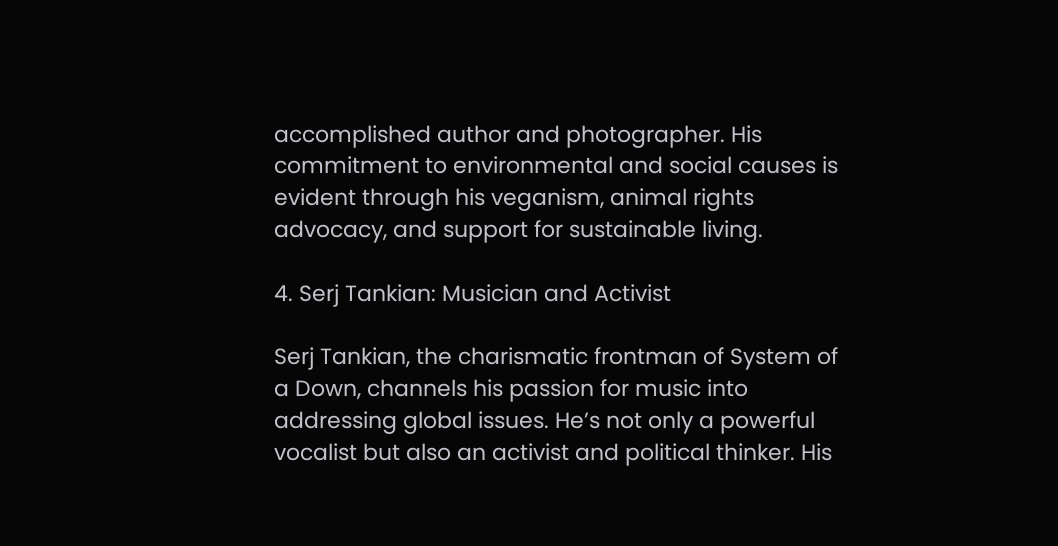accomplished author and photographer. His commitment to environmental and social causes is evident through his veganism, animal rights advocacy, and support for sustainable living.

4. Serj Tankian: Musician and Activist

Serj Tankian, the charismatic frontman of System of a Down, channels his passion for music into addressing global issues. He’s not only a powerful vocalist but also an activist and political thinker. His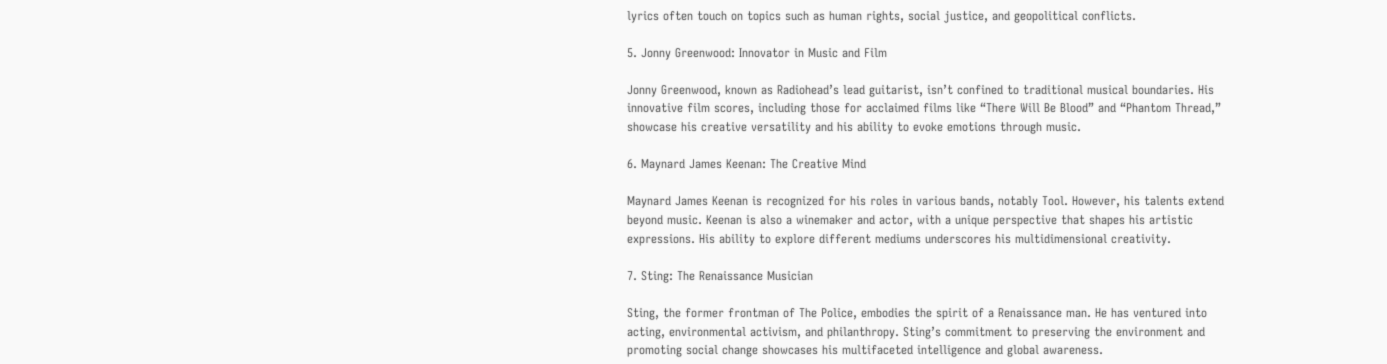lyrics often touch on topics such as human rights, social justice, and geopolitical conflicts.

5. Jonny Greenwood: Innovator in Music and Film

Jonny Greenwood, known as Radiohead’s lead guitarist, isn’t confined to traditional musical boundaries. His innovative film scores, including those for acclaimed films like “There Will Be Blood” and “Phantom Thread,” showcase his creative versatility and his ability to evoke emotions through music.

6. Maynard James Keenan: The Creative Mind

Maynard James Keenan is recognized for his roles in various bands, notably Tool. However, his talents extend beyond music. Keenan is also a winemaker and actor, with a unique perspective that shapes his artistic expressions. His ability to explore different mediums underscores his multidimensional creativity.

7. Sting: The Renaissance Musician

Sting, the former frontman of The Police, embodies the spirit of a Renaissance man. He has ventured into acting, environmental activism, and philanthropy. Sting’s commitment to preserving the environment and promoting social change showcases his multifaceted intelligence and global awareness.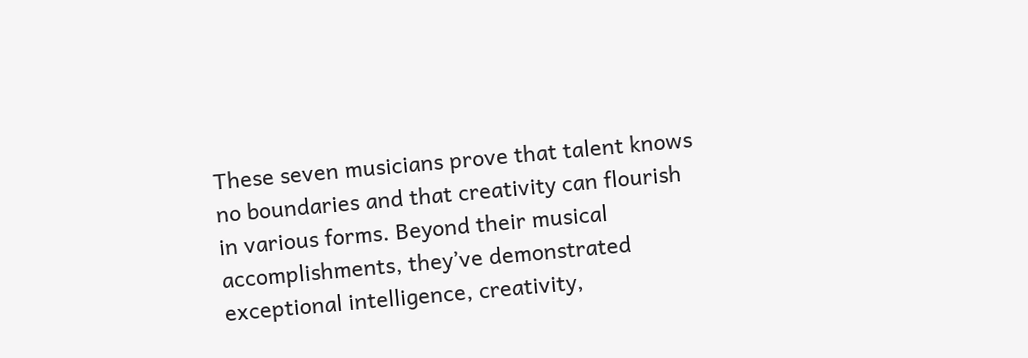These seven musicians prove that talent knows no boundaries and that creativity can flourish in various forms. Beyond their musical accomplishments, they’ve demonstrated exceptional intelligence, creativity,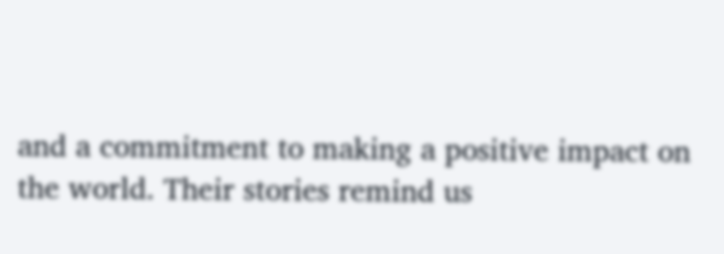and a commitment to making a positive impact on the world. Their stories remind us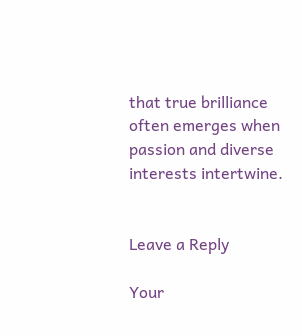that true brilliance often emerges when passion and diverse interests intertwine.


Leave a Reply

Your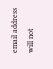email address will not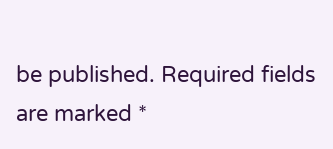be published. Required fields are marked *